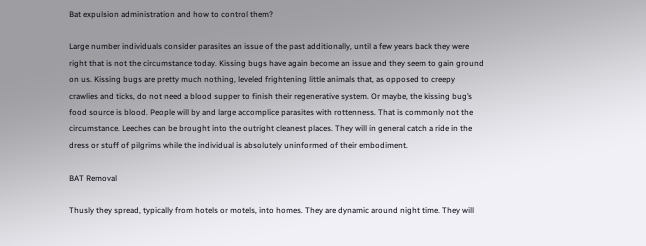Bat expulsion administration and how to control them?

Large number individuals consider parasites an issue of the past additionally, until a few years back they were right that is not the circumstance today. Kissing bugs have again become an issue and they seem to gain ground on us. Kissing bugs are pretty much nothing, leveled frightening little animals that, as opposed to creepy crawlies and ticks, do not need a blood supper to finish their regenerative system. Or maybe, the kissing bug’s food source is blood. People will by and large accomplice parasites with rottenness. That is commonly not the circumstance. Leeches can be brought into the outright cleanest places. They will in general catch a ride in the dress or stuff of pilgrims while the individual is absolutely uninformed of their embodiment.

BAT Removal

Thusly they spread, typically from hotels or motels, into homes. They are dynamic around night time. They will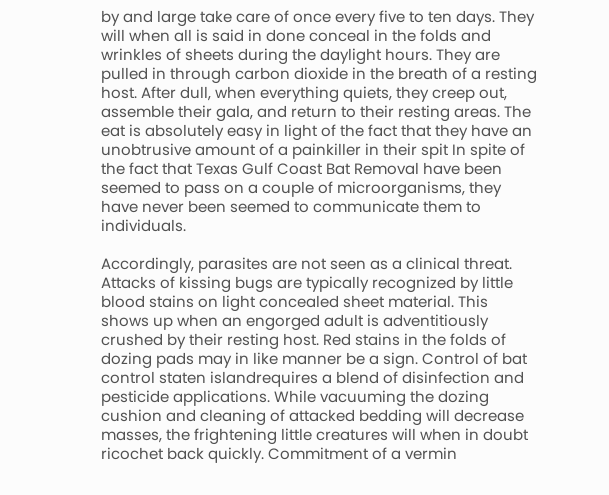by and large take care of once every five to ten days. They will when all is said in done conceal in the folds and wrinkles of sheets during the daylight hours. They are pulled in through carbon dioxide in the breath of a resting host. After dull, when everything quiets, they creep out, assemble their gala, and return to their resting areas. The eat is absolutely easy in light of the fact that they have an unobtrusive amount of a painkiller in their spit In spite of the fact that Texas Gulf Coast Bat Removal have been seemed to pass on a couple of microorganisms, they have never been seemed to communicate them to individuals.

Accordingly, parasites are not seen as a clinical threat. Attacks of kissing bugs are typically recognized by little blood stains on light concealed sheet material. This shows up when an engorged adult is adventitiously crushed by their resting host. Red stains in the folds of dozing pads may in like manner be a sign. Control of bat control staten islandrequires a blend of disinfection and pesticide applications. While vacuuming the dozing cushion and cleaning of attacked bedding will decrease masses, the frightening little creatures will when in doubt ricochet back quickly. Commitment of a vermin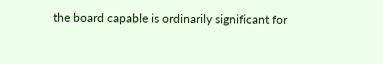the board capable is ordinarily significant for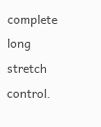complete long stretch control.